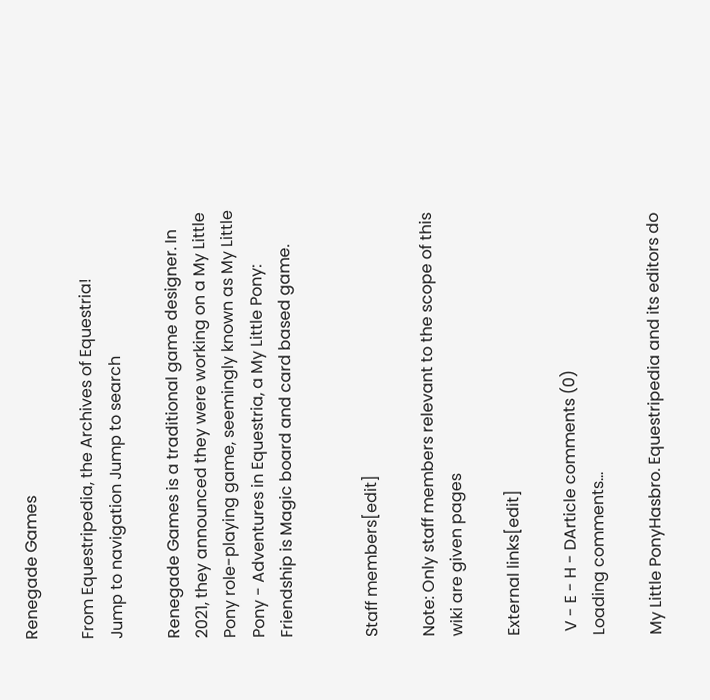Renegade Games

From Equestripedia, the Archives of Equestria!
Jump to navigation Jump to search

Renegade Games is a traditional game designer. In 2021, they announced they were working on a My Little Pony role-playing game, seemingly known as My Little Pony - Adventures in Equestria, a My Little Pony: Friendship is Magic board and card based game.


Staff members[edit]

Note: Only staff members relevant to the scope of this wiki are given pages

External links[edit]

 V - E - H - DArticle comments (0)
Loading comments...

My Little PonyHasbro. Equestripedia and its editors do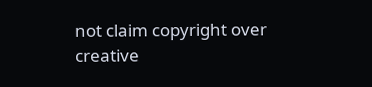not claim copyright over creative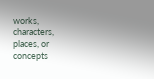works, characters, places, or concepts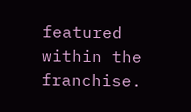featured within the franchise.